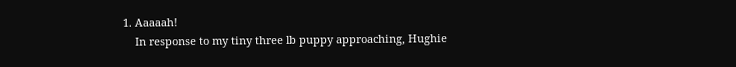1. Aaaaah!
    In response to my tiny three lb puppy approaching, Hughie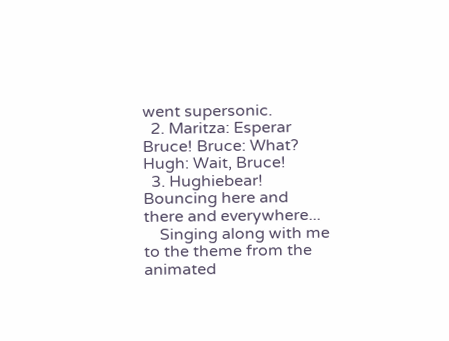went supersonic.
  2. Maritza: Esperar Bruce! Bruce: What? Hugh: Wait, Bruce!
  3. Hughiebear! Bouncing here and there and everywhere...
    Singing along with me to the theme from the animated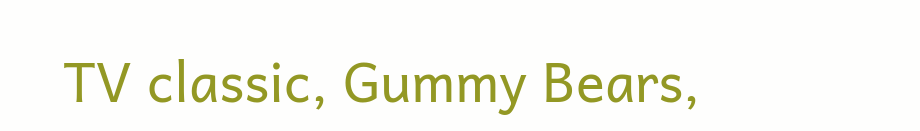TV classic, Gummy Bears,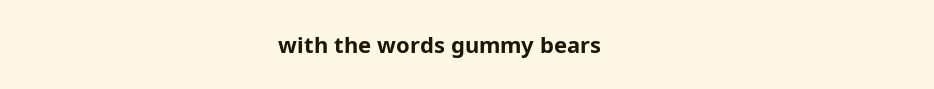with the words gummy bears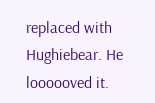replaced with Hughiebear. He loooooved it.